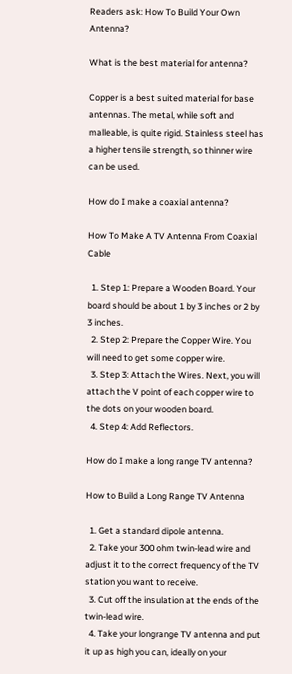Readers ask: How To Build Your Own Antenna?

What is the best material for antenna?

Copper is a best suited material for base antennas. The metal, while soft and malleable, is quite rigid. Stainless steel has a higher tensile strength, so thinner wire can be used.

How do I make a coaxial antenna?

How To Make A TV Antenna From Coaxial Cable

  1. Step 1: Prepare a Wooden Board. Your board should be about 1 by 3 inches or 2 by 3 inches.
  2. Step 2: Prepare the Copper Wire. You will need to get some copper wire.
  3. Step 3: Attach the Wires. Next, you will attach the V point of each copper wire to the dots on your wooden board.
  4. Step 4: Add Reflectors.

How do I make a long range TV antenna?

How to Build a Long Range TV Antenna

  1. Get a standard dipole antenna.
  2. Take your 300 ohm twin-lead wire and adjust it to the correct frequency of the TV station you want to receive.
  3. Cut off the insulation at the ends of the twin-lead wire.
  4. Take your longrange TV antenna and put it up as high you can, ideally on your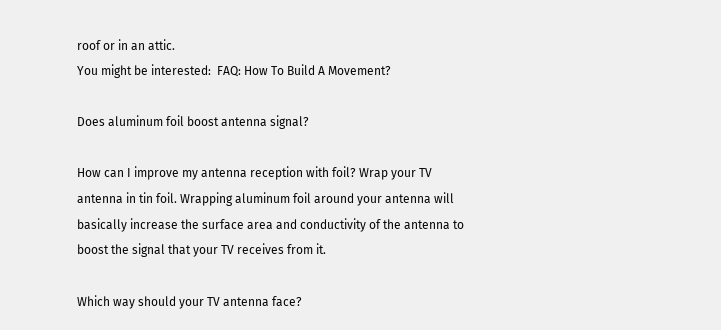roof or in an attic.
You might be interested:  FAQ: How To Build A Movement?

Does aluminum foil boost antenna signal?

How can I improve my antenna reception with foil? Wrap your TV antenna in tin foil. Wrapping aluminum foil around your antenna will basically increase the surface area and conductivity of the antenna to boost the signal that your TV receives from it.

Which way should your TV antenna face?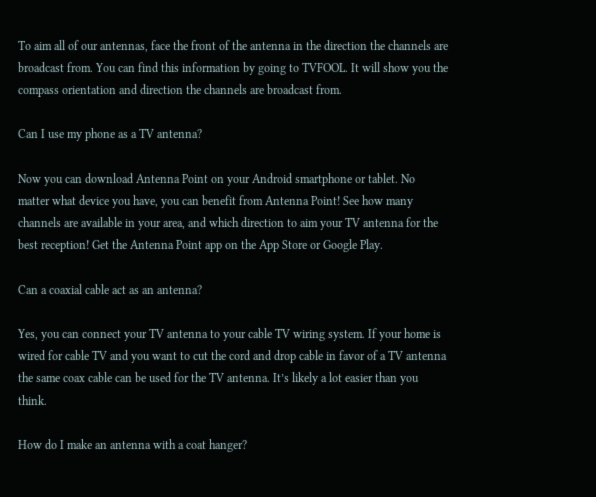To aim all of our antennas, face the front of the antenna in the direction the channels are broadcast from. You can find this information by going to TVFOOL. It will show you the compass orientation and direction the channels are broadcast from.

Can I use my phone as a TV antenna?

Now you can download Antenna Point on your Android smartphone or tablet. No matter what device you have, you can benefit from Antenna Point! See how many channels are available in your area, and which direction to aim your TV antenna for the best reception! Get the Antenna Point app on the App Store or Google Play.

Can a coaxial cable act as an antenna?

Yes, you can connect your TV antenna to your cable TV wiring system. If your home is wired for cable TV and you want to cut the cord and drop cable in favor of a TV antenna the same coax cable can be used for the TV antenna. It’s likely a lot easier than you think.

How do I make an antenna with a coat hanger?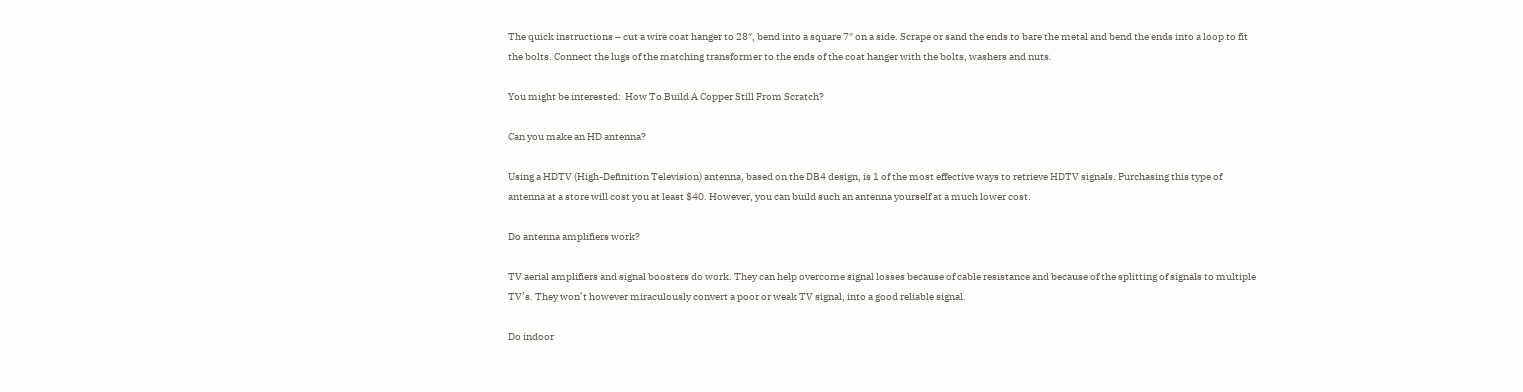The quick instructions – cut a wire coat hanger to 28″, bend into a square 7″ on a side. Scrape or sand the ends to bare the metal and bend the ends into a loop to fit the bolts. Connect the lugs of the matching transformer to the ends of the coat hanger with the bolts, washers and nuts.

You might be interested:  How To Build A Copper Still From Scratch?

Can you make an HD antenna?

Using a HDTV (High-Definition Television) antenna, based on the DB4 design, is 1 of the most effective ways to retrieve HDTV signals. Purchasing this type of antenna at a store will cost you at least $40. However, you can build such an antenna yourself at a much lower cost.

Do antenna amplifiers work?

TV aerial amplifiers and signal boosters do work. They can help overcome signal losses because of cable resistance and because of the splitting of signals to multiple TV’s. They won’t however miraculously convert a poor or weak TV signal, into a good reliable signal.

Do indoor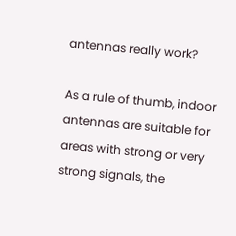antennas really work?

As a rule of thumb, indoor antennas are suitable for areas with strong or very strong signals, the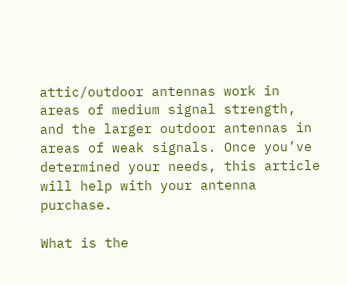attic/outdoor antennas work in areas of medium signal strength, and the larger outdoor antennas in areas of weak signals. Once you’ve determined your needs, this article will help with your antenna purchase.

What is the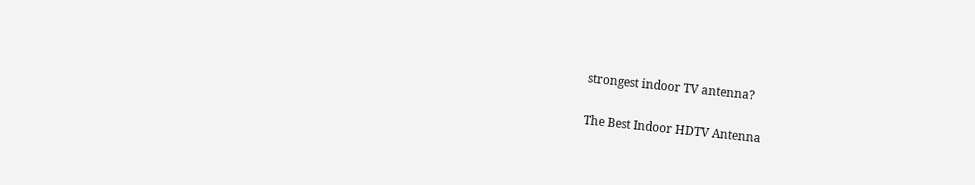strongest indoor TV antenna?

The Best Indoor HDTV Antenna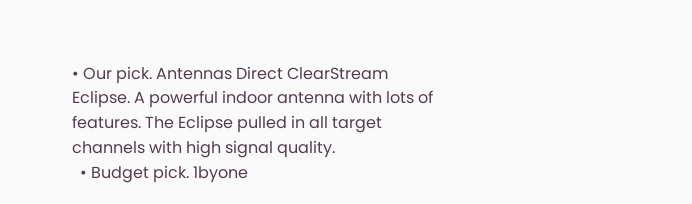• Our pick. Antennas Direct ClearStream Eclipse. A powerful indoor antenna with lots of features. The Eclipse pulled in all target channels with high signal quality.
  • Budget pick. 1byone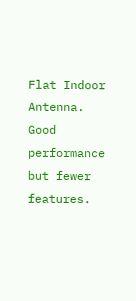Flat Indoor Antenna. Good performance but fewer features.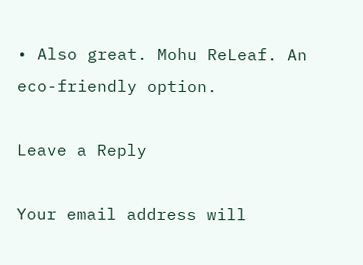• Also great. Mohu ReLeaf. An eco-friendly option.

Leave a Reply

Your email address will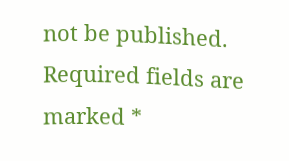not be published. Required fields are marked *